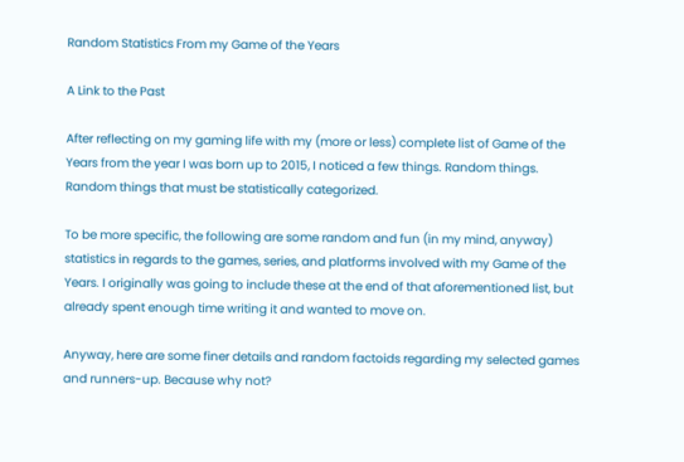Random Statistics From my Game of the Years

A Link to the Past

After reflecting on my gaming life with my (more or less) complete list of Game of the Years from the year I was born up to 2015, I noticed a few things. Random things. Random things that must be statistically categorized.

To be more specific, the following are some random and fun (in my mind, anyway) statistics in regards to the games, series, and platforms involved with my Game of the Years. I originally was going to include these at the end of that aforementioned list, but already spent enough time writing it and wanted to move on.

Anyway, here are some finer details and random factoids regarding my selected games and runners-up. Because why not?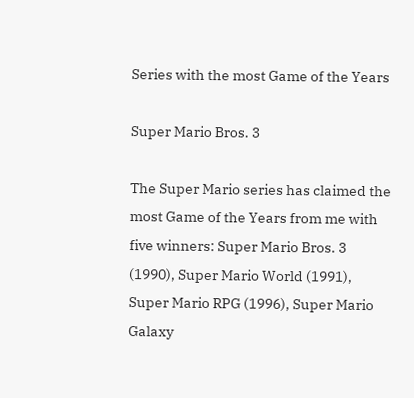Series with the most Game of the Years

Super Mario Bros. 3

The Super Mario series has claimed the most Game of the Years from me with five winners: Super Mario Bros. 3 (1990), Super Mario World (1991), Super Mario RPG (1996), Super Mario Galaxy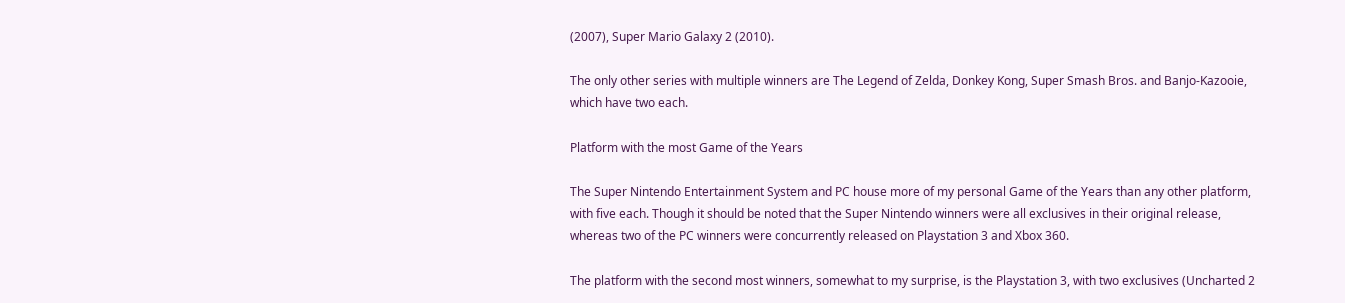(2007), Super Mario Galaxy 2 (2010).

The only other series with multiple winners are The Legend of Zelda, Donkey Kong, Super Smash Bros. and Banjo-Kazooie, which have two each.

Platform with the most Game of the Years

The Super Nintendo Entertainment System and PC house more of my personal Game of the Years than any other platform, with five each. Though it should be noted that the Super Nintendo winners were all exclusives in their original release, whereas two of the PC winners were concurrently released on Playstation 3 and Xbox 360.

The platform with the second most winners, somewhat to my surprise, is the Playstation 3, with two exclusives (Uncharted 2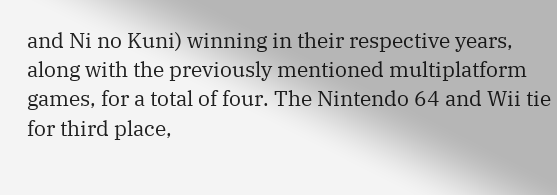and Ni no Kuni) winning in their respective years, along with the previously mentioned multiplatform games, for a total of four. The Nintendo 64 and Wii tie for third place,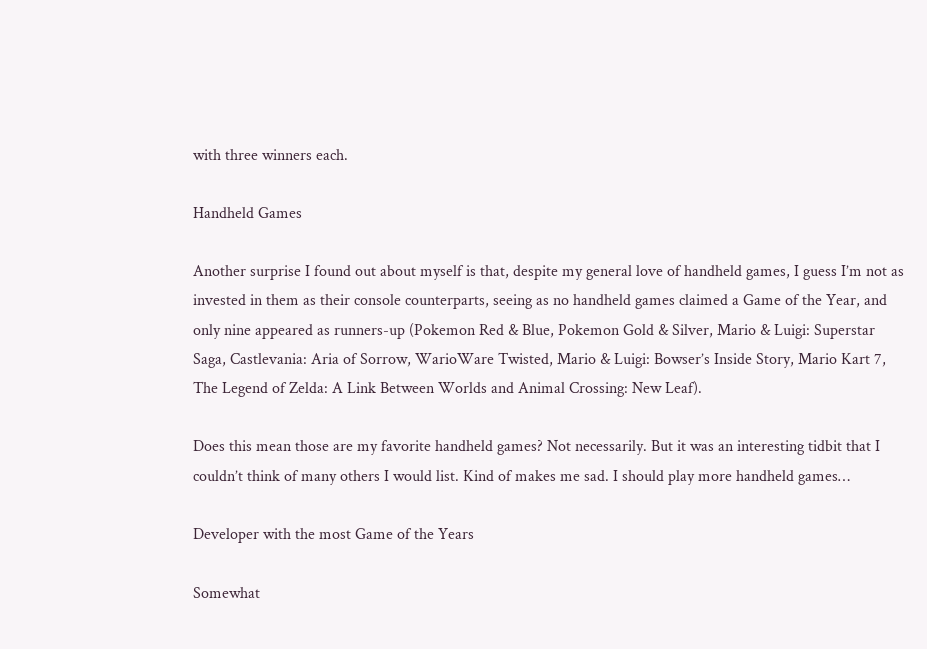with three winners each.

Handheld Games

Another surprise I found out about myself is that, despite my general love of handheld games, I guess I’m not as invested in them as their console counterparts, seeing as no handheld games claimed a Game of the Year, and only nine appeared as runners-up (Pokemon Red & Blue, Pokemon Gold & Silver, Mario & Luigi: Superstar Saga, Castlevania: Aria of Sorrow, WarioWare Twisted, Mario & Luigi: Bowser’s Inside Story, Mario Kart 7, The Legend of Zelda: A Link Between Worlds and Animal Crossing: New Leaf).

Does this mean those are my favorite handheld games? Not necessarily. But it was an interesting tidbit that I couldn’t think of many others I would list. Kind of makes me sad. I should play more handheld games…

Developer with the most Game of the Years

Somewhat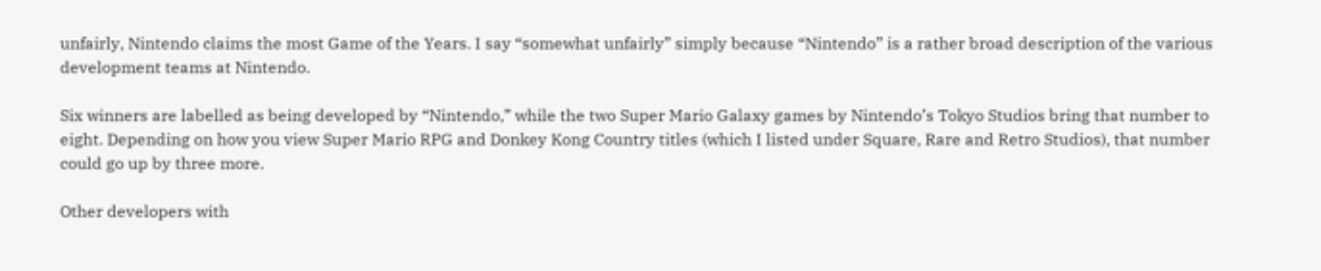unfairly, Nintendo claims the most Game of the Years. I say “somewhat unfairly” simply because “Nintendo” is a rather broad description of the various development teams at Nintendo.

Six winners are labelled as being developed by “Nintendo,” while the two Super Mario Galaxy games by Nintendo’s Tokyo Studios bring that number to eight. Depending on how you view Super Mario RPG and Donkey Kong Country titles (which I listed under Square, Rare and Retro Studios), that number could go up by three more.

Other developers with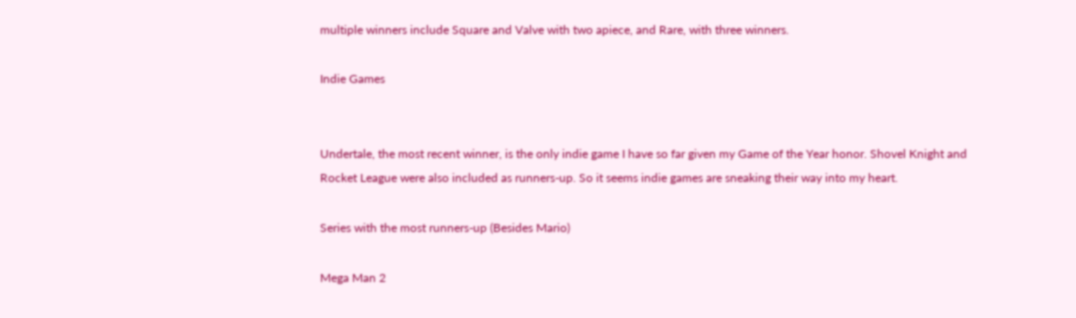multiple winners include Square and Valve with two apiece, and Rare, with three winners.

Indie Games


Undertale, the most recent winner, is the only indie game I have so far given my Game of the Year honor. Shovel Knight and Rocket League were also included as runners-up. So it seems indie games are sneaking their way into my heart.

Series with the most runners-up (Besides Mario)

Mega Man 2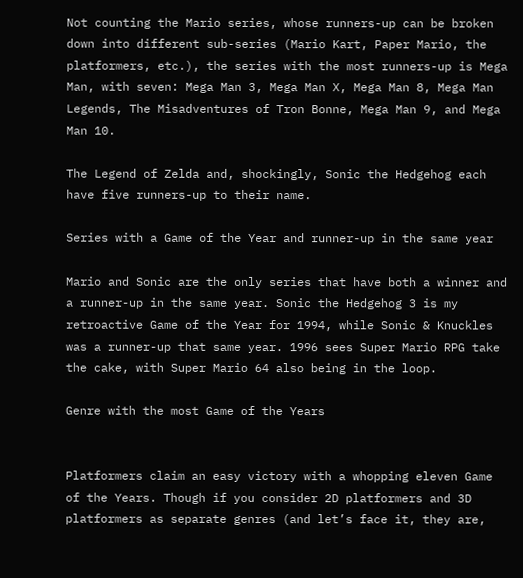Not counting the Mario series, whose runners-up can be broken down into different sub-series (Mario Kart, Paper Mario, the platformers, etc.), the series with the most runners-up is Mega Man, with seven: Mega Man 3, Mega Man X, Mega Man 8, Mega Man Legends, The Misadventures of Tron Bonne, Mega Man 9, and Mega Man 10.

The Legend of Zelda and, shockingly, Sonic the Hedgehog each have five runners-up to their name.

Series with a Game of the Year and runner-up in the same year

Mario and Sonic are the only series that have both a winner and a runner-up in the same year. Sonic the Hedgehog 3 is my retroactive Game of the Year for 1994, while Sonic & Knuckles was a runner-up that same year. 1996 sees Super Mario RPG take the cake, with Super Mario 64 also being in the loop.

Genre with the most Game of the Years


Platformers claim an easy victory with a whopping eleven Game of the Years. Though if you consider 2D platformers and 3D platformers as separate genres (and let’s face it, they are,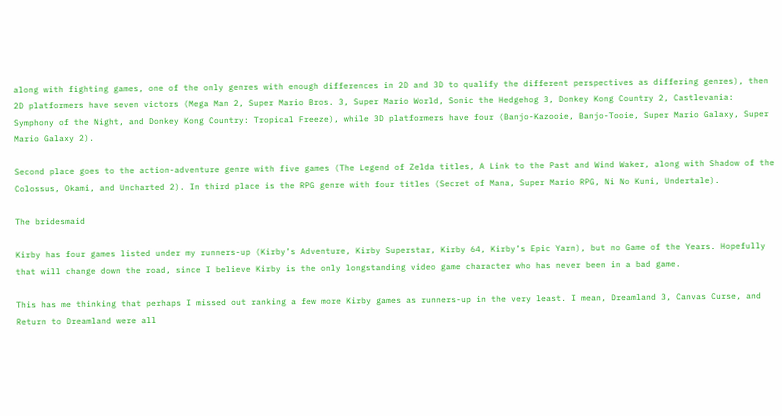along with fighting games, one of the only genres with enough differences in 2D and 3D to qualify the different perspectives as differing genres), then 2D platformers have seven victors (Mega Man 2, Super Mario Bros. 3, Super Mario World, Sonic the Hedgehog 3, Donkey Kong Country 2, Castlevania: Symphony of the Night, and Donkey Kong Country: Tropical Freeze), while 3D platformers have four (Banjo-Kazooie, Banjo-Tooie, Super Mario Galaxy, Super Mario Galaxy 2).

Second place goes to the action-adventure genre with five games (The Legend of Zelda titles, A Link to the Past and Wind Waker, along with Shadow of the Colossus, Okami, and Uncharted 2). In third place is the RPG genre with four titles (Secret of Mana, Super Mario RPG, Ni No Kuni, Undertale).

The bridesmaid

Kirby has four games listed under my runners-up (Kirby’s Adventure, Kirby Superstar, Kirby 64, Kirby’s Epic Yarn), but no Game of the Years. Hopefully that will change down the road, since I believe Kirby is the only longstanding video game character who has never been in a bad game.

This has me thinking that perhaps I missed out ranking a few more Kirby games as runners-up in the very least. I mean, Dreamland 3, Canvas Curse, and Return to Dreamland were all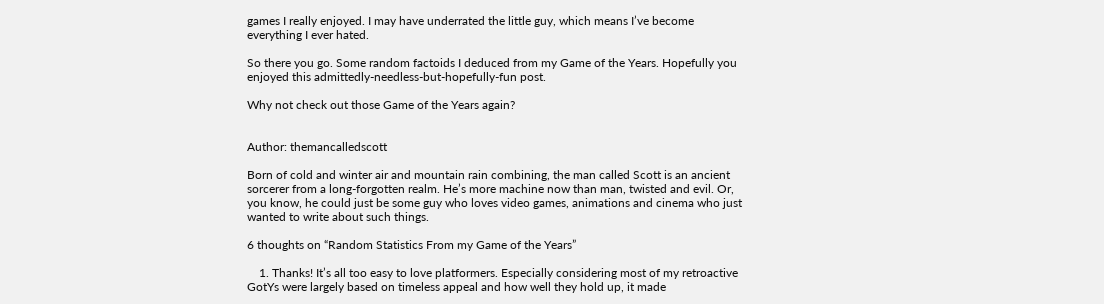games I really enjoyed. I may have underrated the little guy, which means I’ve become everything I ever hated.

So there you go. Some random factoids I deduced from my Game of the Years. Hopefully you enjoyed this admittedly-needless-but-hopefully-fun post.

Why not check out those Game of the Years again?


Author: themancalledscott

Born of cold and winter air and mountain rain combining, the man called Scott is an ancient sorcerer from a long-forgotten realm. He’s more machine now than man, twisted and evil. Or, you know, he could just be some guy who loves video games, animations and cinema who just wanted to write about such things.

6 thoughts on “Random Statistics From my Game of the Years”

    1. Thanks! It’s all too easy to love platformers. Especially considering most of my retroactive GotYs were largely based on timeless appeal and how well they hold up, it made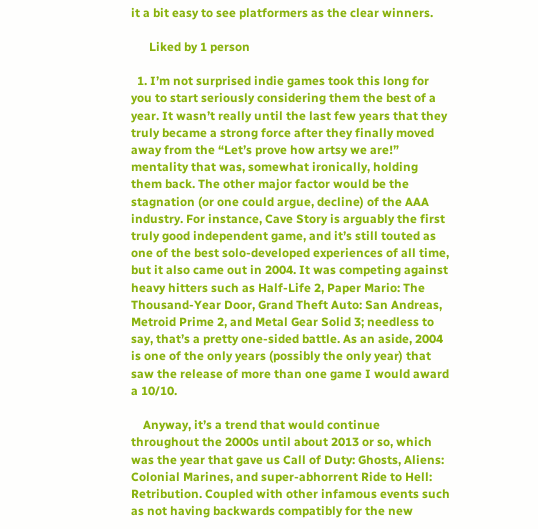it a bit easy to see platformers as the clear winners.

      Liked by 1 person

  1. I’m not surprised indie games took this long for you to start seriously considering them the best of a year. It wasn’t really until the last few years that they truly became a strong force after they finally moved away from the “Let’s prove how artsy we are!” mentality that was, somewhat ironically, holding them back. The other major factor would be the stagnation (or one could argue, decline) of the AAA industry. For instance, Cave Story is arguably the first truly good independent game, and it’s still touted as one of the best solo-developed experiences of all time, but it also came out in 2004. It was competing against heavy hitters such as Half-Life 2, Paper Mario: The Thousand-Year Door, Grand Theft Auto: San Andreas, Metroid Prime 2, and Metal Gear Solid 3; needless to say, that’s a pretty one-sided battle. As an aside, 2004 is one of the only years (possibly the only year) that saw the release of more than one game I would award a 10/10.

    Anyway, it’s a trend that would continue throughout the 2000s until about 2013 or so, which was the year that gave us Call of Duty: Ghosts, Aliens: Colonial Marines, and super-abhorrent Ride to Hell: Retribution. Coupled with other infamous events such as not having backwards compatibly for the new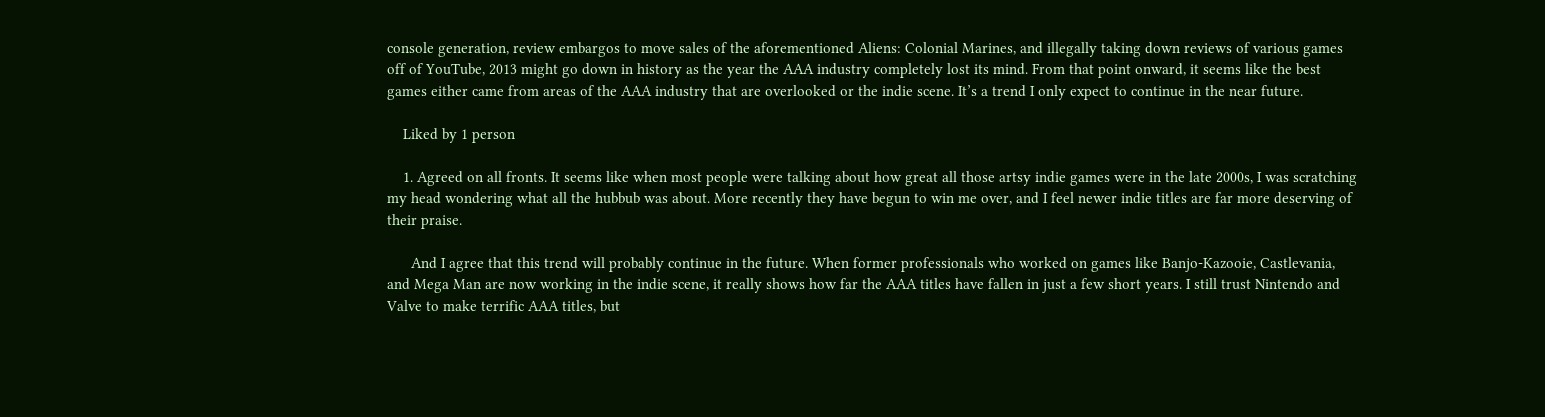console generation, review embargos to move sales of the aforementioned Aliens: Colonial Marines, and illegally taking down reviews of various games off of YouTube, 2013 might go down in history as the year the AAA industry completely lost its mind. From that point onward, it seems like the best games either came from areas of the AAA industry that are overlooked or the indie scene. It’s a trend I only expect to continue in the near future.

    Liked by 1 person

    1. Agreed on all fronts. It seems like when most people were talking about how great all those artsy indie games were in the late 2000s, I was scratching my head wondering what all the hubbub was about. More recently they have begun to win me over, and I feel newer indie titles are far more deserving of their praise.

      And I agree that this trend will probably continue in the future. When former professionals who worked on games like Banjo-Kazooie, Castlevania, and Mega Man are now working in the indie scene, it really shows how far the AAA titles have fallen in just a few short years. I still trust Nintendo and Valve to make terrific AAA titles, but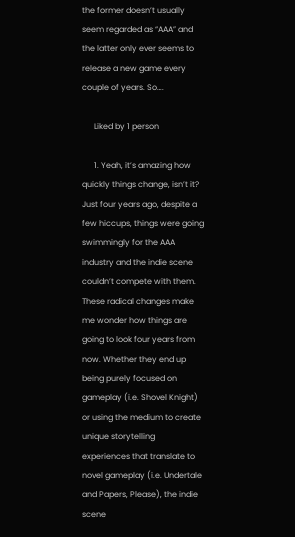the former doesn’t usually seem regarded as “AAA” and the latter only ever seems to release a new game every couple of years. So….

      Liked by 1 person

      1. Yeah, it’s amazing how quickly things change, isn’t it? Just four years ago, despite a few hiccups, things were going swimmingly for the AAA industry and the indie scene couldn’t compete with them. These radical changes make me wonder how things are going to look four years from now. Whether they end up being purely focused on gameplay (i.e. Shovel Knight) or using the medium to create unique storytelling experiences that translate to novel gameplay (i.e. Undertale and Papers, Please), the indie scene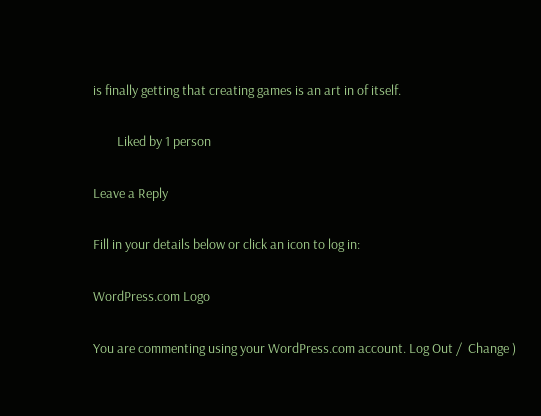is finally getting that creating games is an art in of itself.

        Liked by 1 person

Leave a Reply

Fill in your details below or click an icon to log in:

WordPress.com Logo

You are commenting using your WordPress.com account. Log Out /  Change )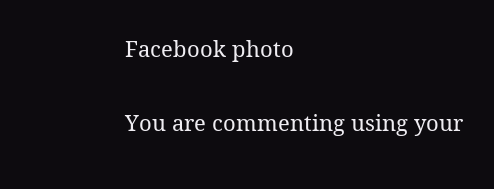Facebook photo

You are commenting using your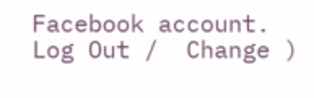Facebook account. Log Out /  Change )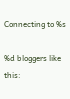Connecting to %s

%d bloggers like this: